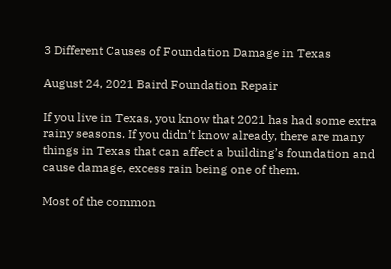3 Different Causes of Foundation Damage in Texas

August 24, 2021 Baird Foundation Repair

If you live in Texas, you know that 2021 has had some extra rainy seasons. If you didn’t know already, there are many things in Texas that can affect a building’s foundation and cause damage, excess rain being one of them.

Most of the common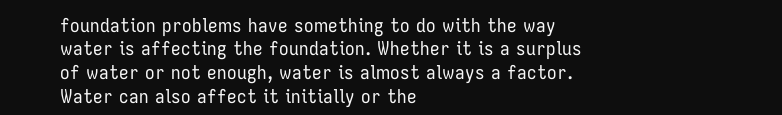foundation problems have something to do with the way water is affecting the foundation. Whether it is a surplus of water or not enough, water is almost always a factor. Water can also affect it initially or the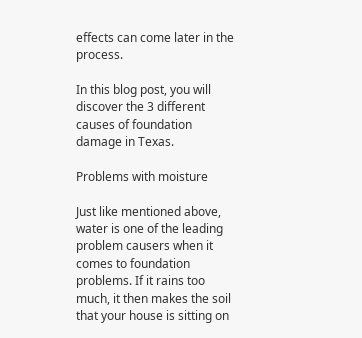effects can come later in the process.

In this blog post, you will discover the 3 different causes of foundation damage in Texas.

Problems with moisture

Just like mentioned above, water is one of the leading problem causers when it comes to foundation problems. If it rains too much, it then makes the soil that your house is sitting on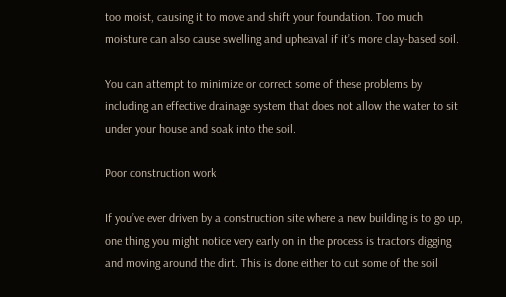too moist, causing it to move and shift your foundation. Too much moisture can also cause swelling and upheaval if it’s more clay-based soil.

You can attempt to minimize or correct some of these problems by including an effective drainage system that does not allow the water to sit under your house and soak into the soil.

Poor construction work

If you’ve ever driven by a construction site where a new building is to go up, one thing you might notice very early on in the process is tractors digging and moving around the dirt. This is done either to cut some of the soil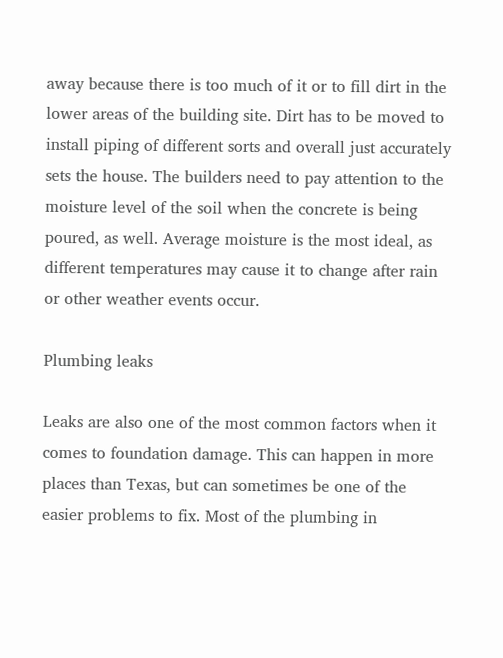away because there is too much of it or to fill dirt in the lower areas of the building site. Dirt has to be moved to install piping of different sorts and overall just accurately sets the house. The builders need to pay attention to the moisture level of the soil when the concrete is being poured, as well. Average moisture is the most ideal, as different temperatures may cause it to change after rain or other weather events occur.

Plumbing leaks

Leaks are also one of the most common factors when it comes to foundation damage. This can happen in more places than Texas, but can sometimes be one of the easier problems to fix. Most of the plumbing in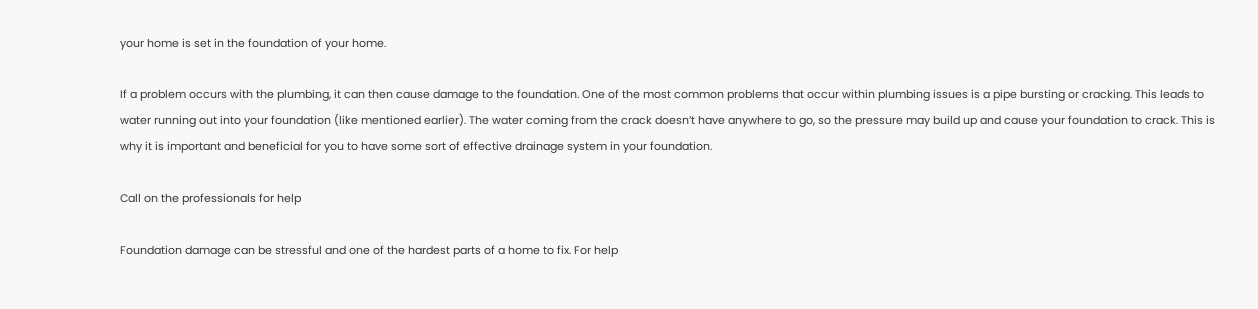your home is set in the foundation of your home.

If a problem occurs with the plumbing, it can then cause damage to the foundation. One of the most common problems that occur within plumbing issues is a pipe bursting or cracking. This leads to water running out into your foundation (like mentioned earlier). The water coming from the crack doesn’t have anywhere to go, so the pressure may build up and cause your foundation to crack. This is why it is important and beneficial for you to have some sort of effective drainage system in your foundation.

Call on the professionals for help

Foundation damage can be stressful and one of the hardest parts of a home to fix. For help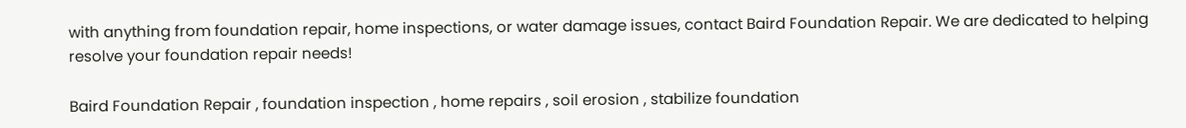with anything from foundation repair, home inspections, or water damage issues, contact Baird Foundation Repair. We are dedicated to helping resolve your foundation repair needs!

Baird Foundation Repair , foundation inspection , home repairs , soil erosion , stabilize foundation